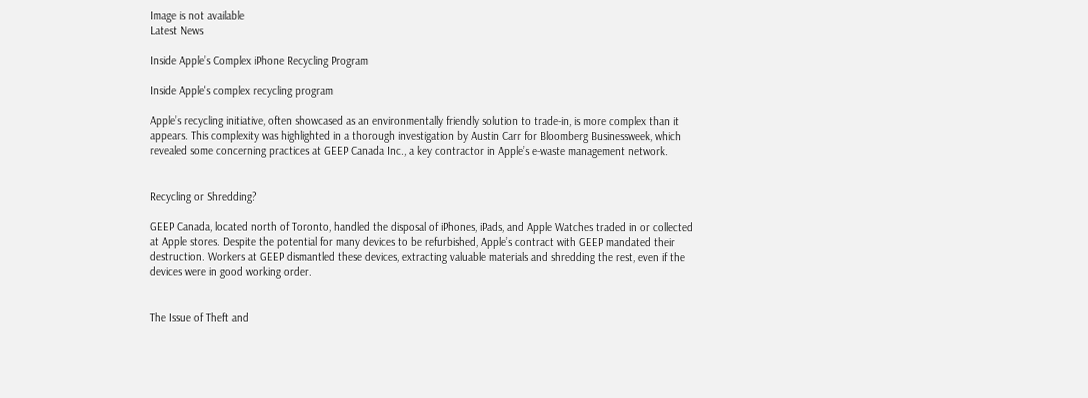Image is not available
Latest News

Inside Apple’s Complex iPhone Recycling Program

Inside Apple's complex recycling program

Apple’s recycling initiative, often showcased as an environmentally friendly solution to trade-in, is more complex than it appears. This complexity was highlighted in a thorough investigation by Austin Carr for Bloomberg Businessweek, which revealed some concerning practices at GEEP Canada Inc., a key contractor in Apple’s e-waste management network.


Recycling or Shredding?

GEEP Canada, located north of Toronto, handled the disposal of iPhones, iPads, and Apple Watches traded in or collected at Apple stores. Despite the potential for many devices to be refurbished, Apple’s contract with GEEP mandated their destruction. Workers at GEEP dismantled these devices, extracting valuable materials and shredding the rest, even if the devices were in good working order.


The Issue of Theft and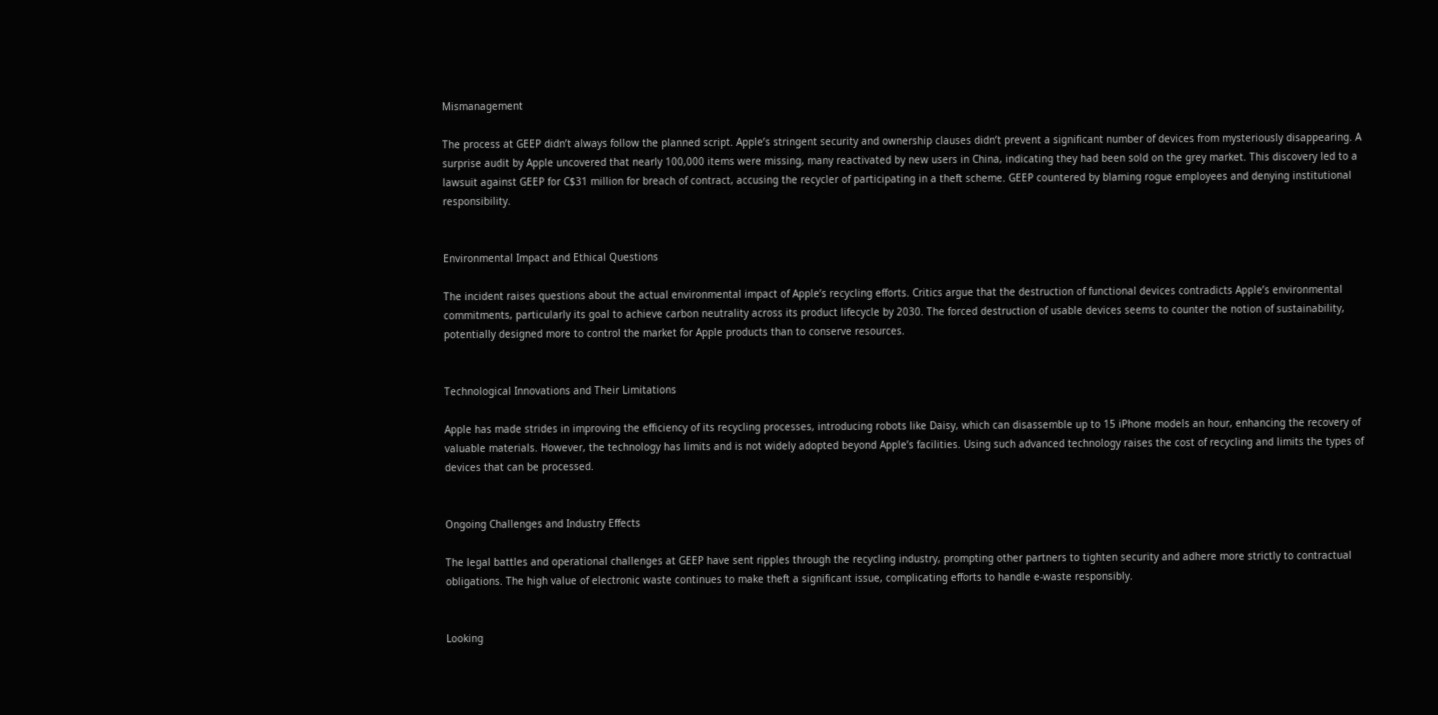Mismanagement

The process at GEEP didn’t always follow the planned script. Apple’s stringent security and ownership clauses didn’t prevent a significant number of devices from mysteriously disappearing. A surprise audit by Apple uncovered that nearly 100,000 items were missing, many reactivated by new users in China, indicating they had been sold on the grey market. This discovery led to a lawsuit against GEEP for C$31 million for breach of contract, accusing the recycler of participating in a theft scheme. GEEP countered by blaming rogue employees and denying institutional responsibility.


Environmental Impact and Ethical Questions

The incident raises questions about the actual environmental impact of Apple’s recycling efforts. Critics argue that the destruction of functional devices contradicts Apple’s environmental commitments, particularly its goal to achieve carbon neutrality across its product lifecycle by 2030. The forced destruction of usable devices seems to counter the notion of sustainability, potentially designed more to control the market for Apple products than to conserve resources.


Technological Innovations and Their Limitations

Apple has made strides in improving the efficiency of its recycling processes, introducing robots like Daisy, which can disassemble up to 15 iPhone models an hour, enhancing the recovery of valuable materials. However, the technology has limits and is not widely adopted beyond Apple’s facilities. Using such advanced technology raises the cost of recycling and limits the types of devices that can be processed.


Ongoing Challenges and Industry Effects

The legal battles and operational challenges at GEEP have sent ripples through the recycling industry, prompting other partners to tighten security and adhere more strictly to contractual obligations. The high value of electronic waste continues to make theft a significant issue, complicating efforts to handle e-waste responsibly.


Looking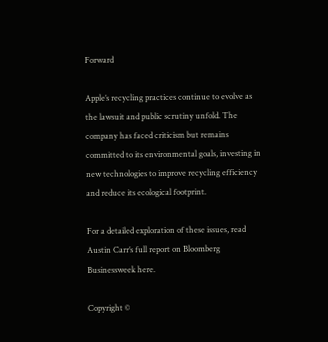Forward

Apple’s recycling practices continue to evolve as the lawsuit and public scrutiny unfold. The company has faced criticism but remains committed to its environmental goals, investing in new technologies to improve recycling efficiency and reduce its ecological footprint.

For a detailed exploration of these issues, read Austin Carr’s full report on Bloomberg Businessweek here.

Copyright ©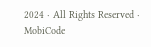2024 · All Rights Reserved · MobiCode